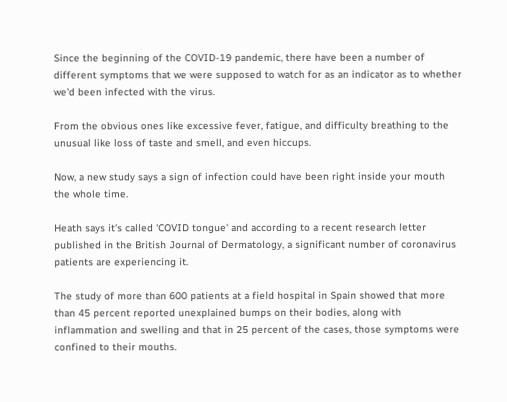Since the beginning of the COVID-19 pandemic, there have been a number of different symptoms that we were supposed to watch for as an indicator as to whether we'd been infected with the virus.

From the obvious ones like excessive fever, fatigue, and difficulty breathing to the unusual like loss of taste and smell, and even hiccups.

Now, a new study says a sign of infection could have been right inside your mouth the whole time.

Heath says it's called 'COVID tongue' and according to a recent research letter published in the British Journal of Dermatology, a significant number of coronavirus patients are experiencing it.

The study of more than 600 patients at a field hospital in Spain showed that more than 45 percent reported unexplained bumps on their bodies, along with inflammation and swelling and that in 25 percent of the cases, those symptoms were confined to their mouths.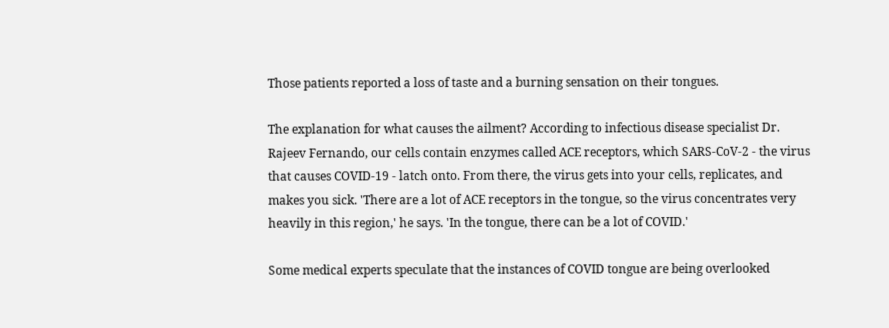Those patients reported a loss of taste and a burning sensation on their tongues.

The explanation for what causes the ailment? According to infectious disease specialist Dr. Rajeev Fernando, our cells contain enzymes called ACE receptors, which SARS-CoV-2 - the virus that causes COVID-19 - latch onto. From there, the virus gets into your cells, replicates, and makes you sick. 'There are a lot of ACE receptors in the tongue, so the virus concentrates very heavily in this region,' he says. 'In the tongue, there can be a lot of COVID.'

Some medical experts speculate that the instances of COVID tongue are being overlooked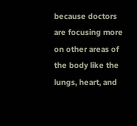because doctors are focusing more on other areas of the body like the lungs, heart, and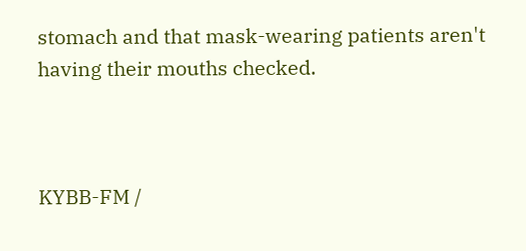stomach and that mask-wearing patients aren't having their mouths checked.



KYBB-FM /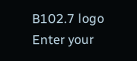B102.7 logo
Enter your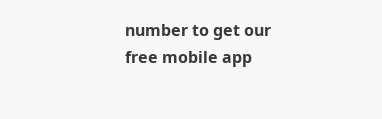number to get our free mobile app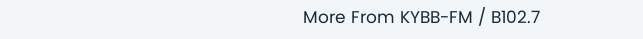More From KYBB-FM / B102.7